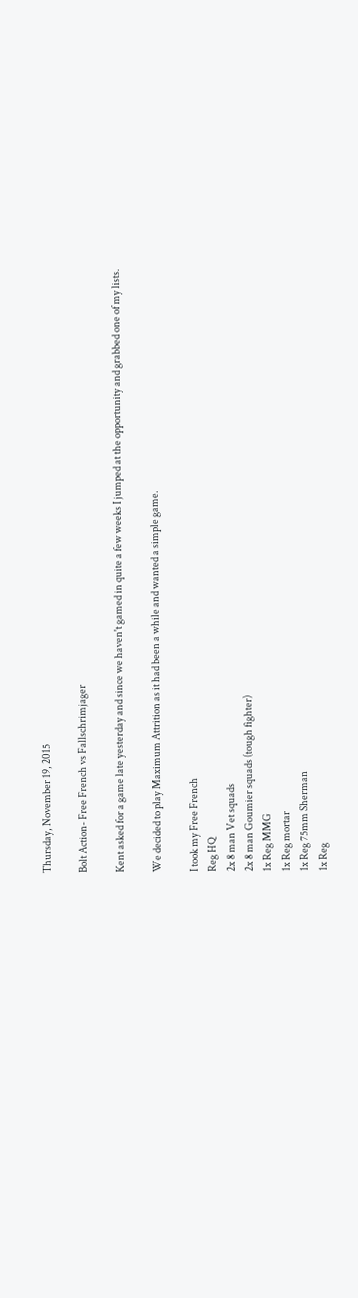Thursday, November 19, 2015

Bolt Action- Free French vs Fallschrimjager

Kent asked for a game late yesterday and since we haven't gamed in quite a few weeks I jumped at the opportunity and grabbed one of my lists.

We decided to play Maximum Attrition as it had been a while and wanted a simple game.

I took my Free French
Reg HQ
2x 8 man Vet squads
2x 8 man Goumier squads (tough fighter)
1x Reg MMG
1x Reg mortar
1x Reg 75mm Sherman
1x Reg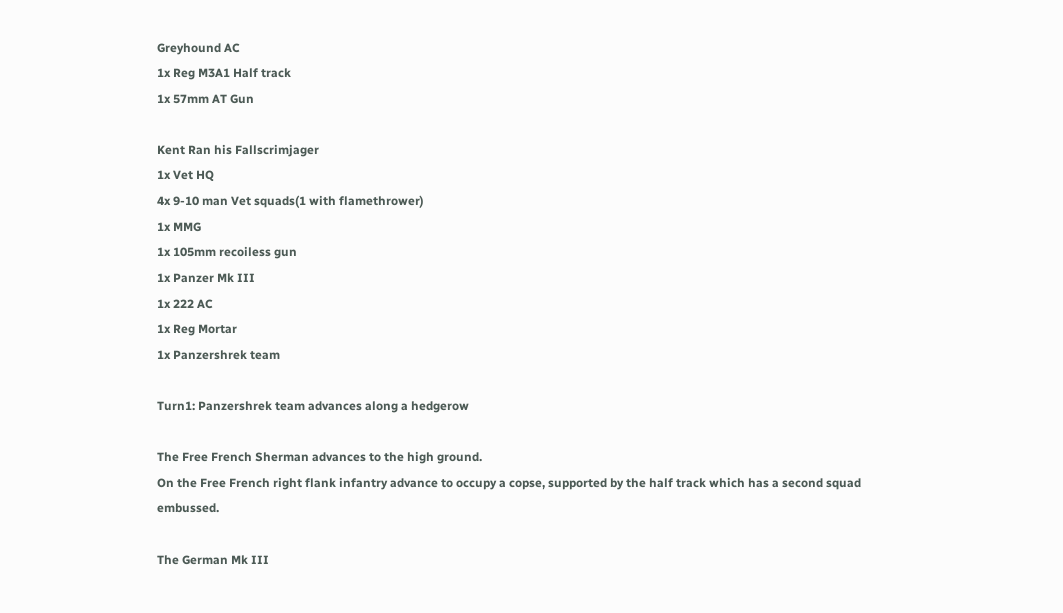Greyhound AC
1x Reg M3A1 Half track
1x 57mm AT Gun

Kent Ran his Fallscrimjager
1x Vet HQ
4x 9-10 man Vet squads(1 with flamethrower)
1x MMG
1x 105mm recoiless gun
1x Panzer Mk III
1x 222 AC
1x Reg Mortar
1x Panzershrek team

Turn1: Panzershrek team advances along a hedgerow

The Free French Sherman advances to the high ground.
On the Free French right flank infantry advance to occupy a copse, supported by the half track which has a second squad embussed.

The German Mk III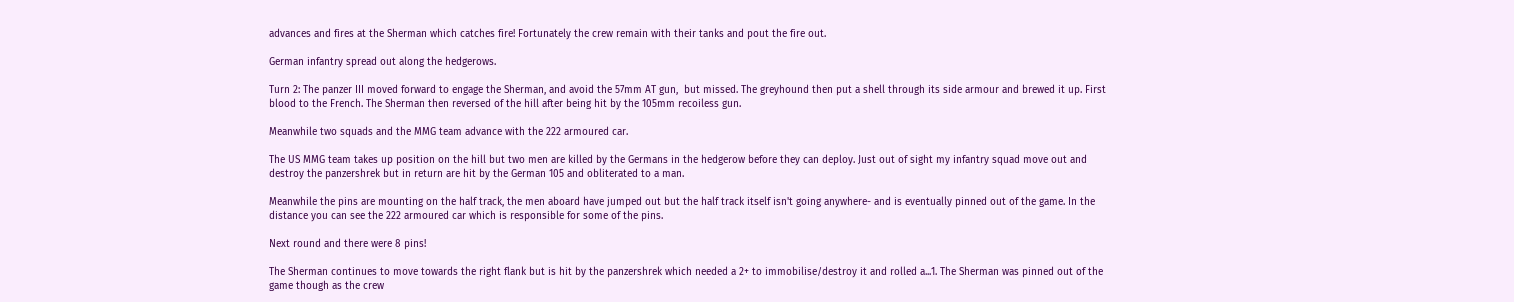advances and fires at the Sherman which catches fire! Fortunately the crew remain with their tanks and pout the fire out.

German infantry spread out along the hedgerows.

Turn 2: The panzer III moved forward to engage the Sherman, and avoid the 57mm AT gun,  but missed. The greyhound then put a shell through its side armour and brewed it up. First blood to the French. The Sherman then reversed of the hill after being hit by the 105mm recoiless gun.

Meanwhile two squads and the MMG team advance with the 222 armoured car.

The US MMG team takes up position on the hill but two men are killed by the Germans in the hedgerow before they can deploy. Just out of sight my infantry squad move out and destroy the panzershrek but in return are hit by the German 105 and obliterated to a man.

Meanwhile the pins are mounting on the half track, the men aboard have jumped out but the half track itself isn't going anywhere- and is eventually pinned out of the game. In the distance you can see the 222 armoured car which is responsible for some of the pins.

Next round and there were 8 pins!

The Sherman continues to move towards the right flank but is hit by the panzershrek which needed a 2+ to immobilise/destroy it and rolled a...1. The Sherman was pinned out of the game though as the crew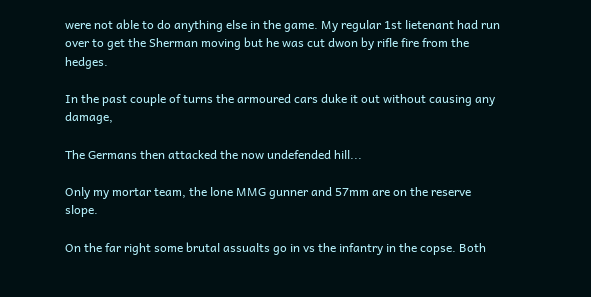were not able to do anything else in the game. My regular 1st lietenant had run over to get the Sherman moving but he was cut dwon by rifle fire from the hedges.

In the past couple of turns the armoured cars duke it out without causing any damage,

The Germans then attacked the now undefended hill...

Only my mortar team, the lone MMG gunner and 57mm are on the reserve slope.

On the far right some brutal assualts go in vs the infantry in the copse. Both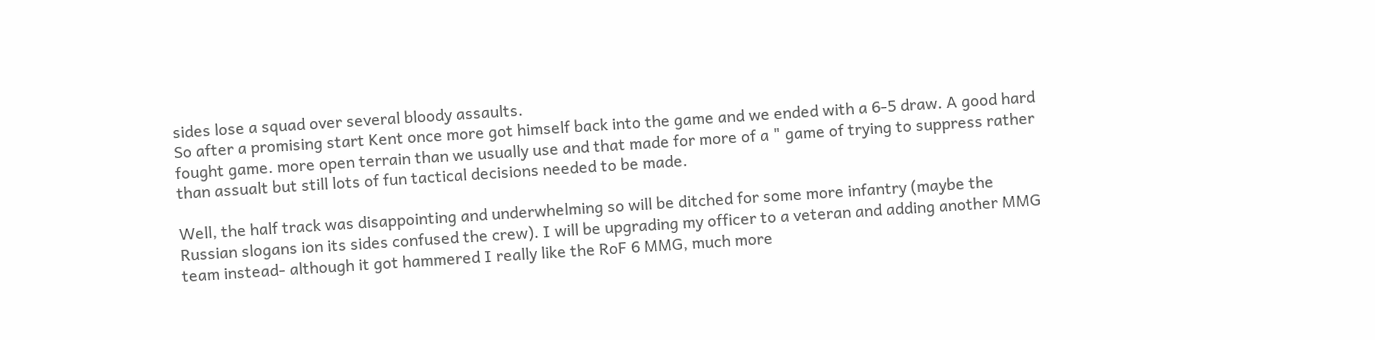sides lose a squad over several bloody assaults.
So after a promising start Kent once more got himself back into the game and we ended with a 6-5 draw. A good hard fought game. more open terrain than we usually use and that made for more of a " game of trying to suppress rather than assualt but still lots of fun tactical decisions needed to be made.

Well, the half track was disappointing and underwhelming so will be ditched for some more infantry (maybe the Russian slogans ion its sides confused the crew). I will be upgrading my officer to a veteran and adding another MMG team instead- although it got hammered I really like the RoF 6 MMG, much more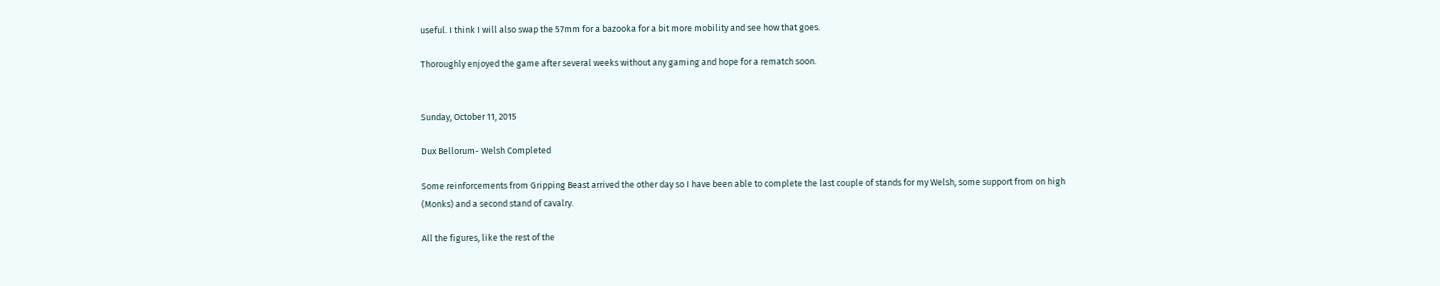useful. I think I will also swap the 57mm for a bazooka for a bit more mobility and see how that goes.

Thoroughly enjoyed the game after several weeks without any gaming and hope for a rematch soon.


Sunday, October 11, 2015

Dux Bellorum- Welsh Completed

Some reinforcements from Gripping Beast arrived the other day so I have been able to complete the last couple of stands for my Welsh, some support from on high (Monks) and a second stand of cavalry.

All the figures, like the rest of the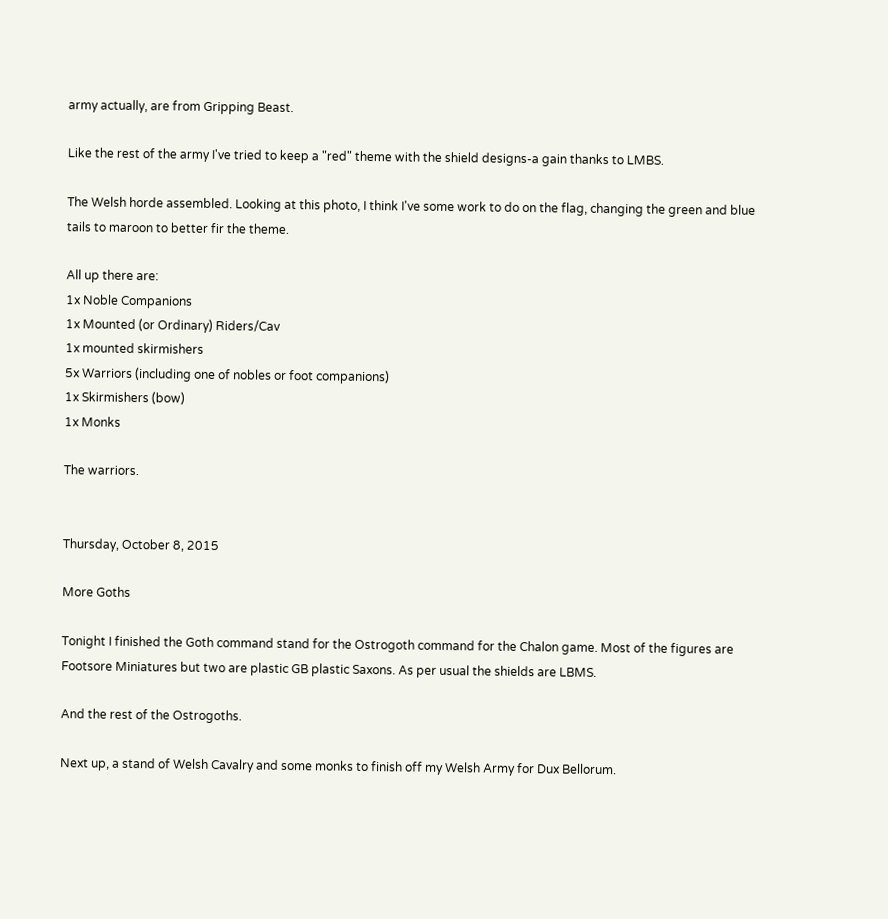army actually, are from Gripping Beast.

Like the rest of the army I've tried to keep a "red" theme with the shield designs-a gain thanks to LMBS.

The Welsh horde assembled. Looking at this photo, I think I've some work to do on the flag, changing the green and blue tails to maroon to better fir the theme.

All up there are:
1x Noble Companions
1x Mounted (or Ordinary) Riders/Cav
1x mounted skirmishers
5x Warriors (including one of nobles or foot companions)
1x Skirmishers (bow)
1x Monks

The warriors.


Thursday, October 8, 2015

More Goths

Tonight I finished the Goth command stand for the Ostrogoth command for the Chalon game. Most of the figures are Footsore Miniatures but two are plastic GB plastic Saxons. As per usual the shields are LBMS.

And the rest of the Ostrogoths.

Next up, a stand of Welsh Cavalry and some monks to finish off my Welsh Army for Dux Bellorum.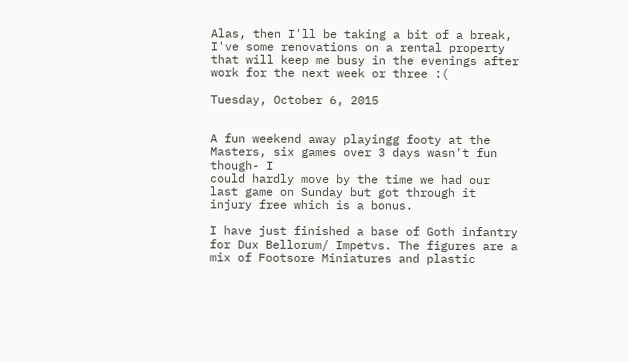Alas, then I'll be taking a bit of a break, I've some renovations on a rental property that will keep me busy in the evenings after work for the next week or three :(

Tuesday, October 6, 2015


A fun weekend away playingg footy at the Masters, six games over 3 days wasn't fun though- I
could hardly move by the time we had our last game on Sunday but got through it injury free which is a bonus.

I have just finished a base of Goth infantry for Dux Bellorum/ Impetvs. The figures are a mix of Footsore Miniatures and plastic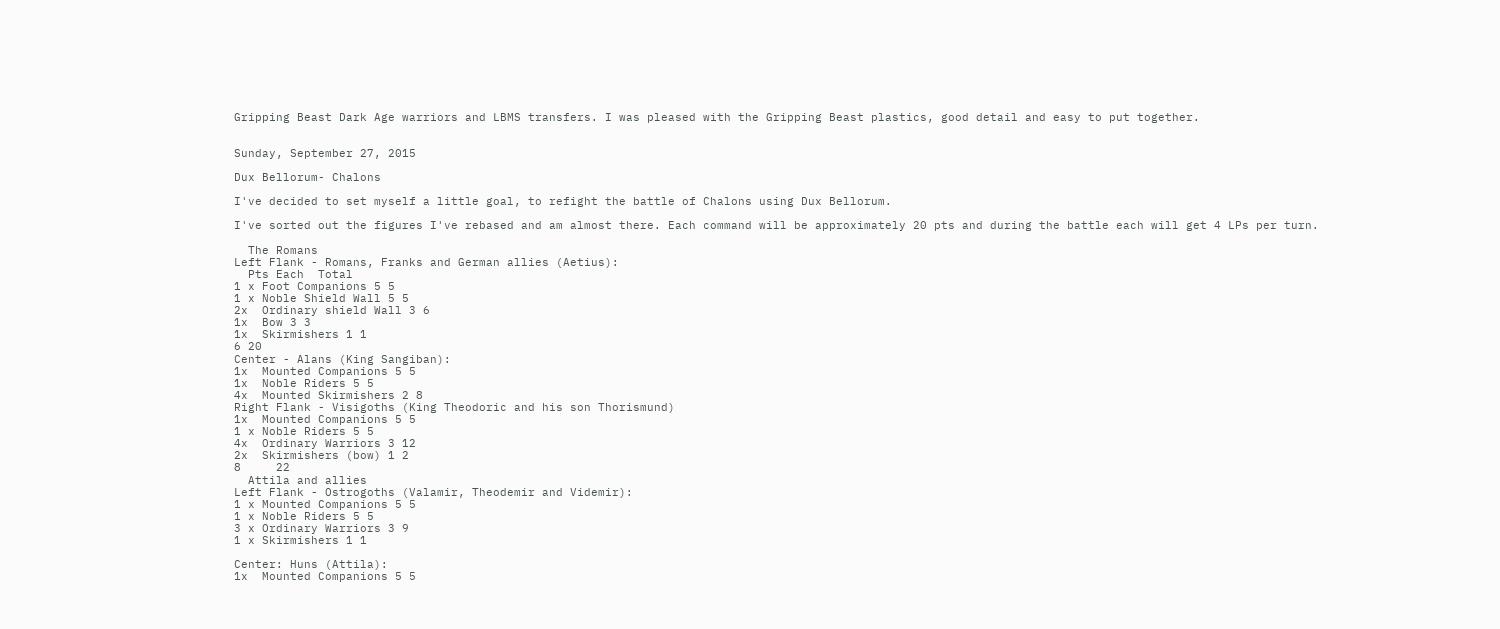Gripping Beast Dark Age warriors and LBMS transfers. I was pleased with the Gripping Beast plastics, good detail and easy to put together.


Sunday, September 27, 2015

Dux Bellorum- Chalons

I've decided to set myself a little goal, to refight the battle of Chalons using Dux Bellorum.

I've sorted out the figures I've rebased and am almost there. Each command will be approximately 20 pts and during the battle each will get 4 LPs per turn.

  The Romans
Left Flank - Romans, Franks and German allies (Aetius):
  Pts Each  Total
1 x Foot Companions 5 5
1 x Noble Shield Wall 5 5
2x  Ordinary shield Wall 3 6
1x  Bow 3 3
1x  Skirmishers 1 1
6 20
Center - Alans (King Sangiban):
1x  Mounted Companions 5 5
1x  Noble Riders 5 5
4x  Mounted Skirmishers 2 8
Right Flank - Visigoths (King Theodoric and his son Thorismund)
1x  Mounted Companions 5 5
1 x Noble Riders 5 5
4x  Ordinary Warriors 3 12
2x  Skirmishers (bow) 1 2
8     22
  Attila and allies
Left Flank - Ostrogoths (Valamir, Theodemir and Videmir):
1 x Mounted Companions 5 5
1 x Noble Riders 5 5
3 x Ordinary Warriors 3 9
1 x Skirmishers 1 1

Center: Huns (Attila):
1x  Mounted Companions 5 5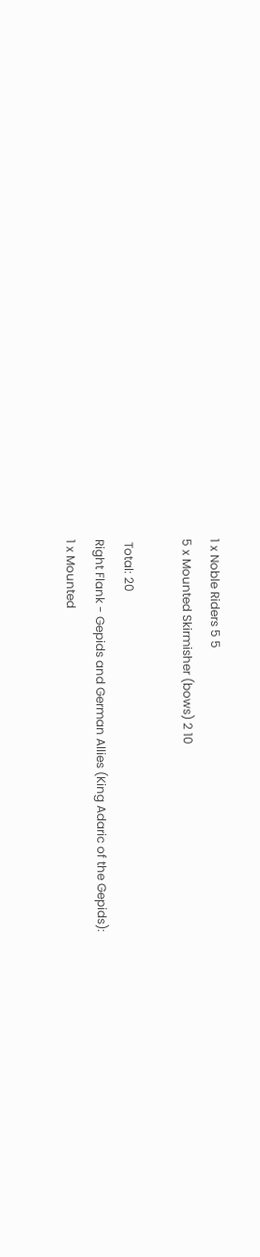1 x Noble Riders 5 5
5 x Mounted Skirmisher (bows) 2 10

 Total: 20
Right Flank - Gepids and German Allies (King Adaric of the Gepids):
1 x Mounted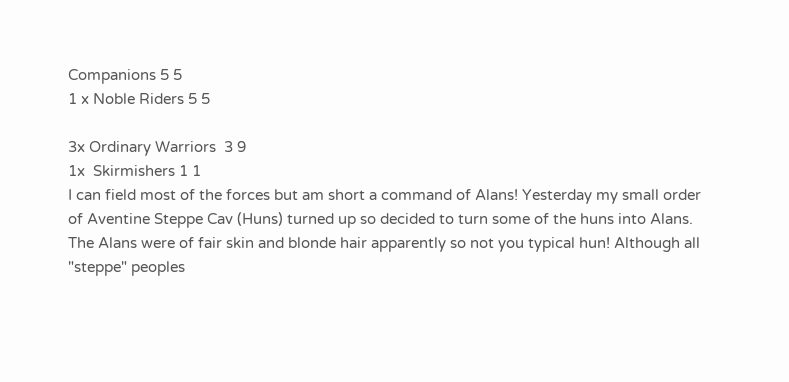Companions 5 5
1 x Noble Riders 5 5

3x Ordinary Warriors  3 9
1x  Skirmishers 1 1
I can field most of the forces but am short a command of Alans! Yesterday my small order of Aventine Steppe Cav (Huns) turned up so decided to turn some of the huns into Alans. The Alans were of fair skin and blonde hair apparently so not you typical hun! Although all "steppe" peoples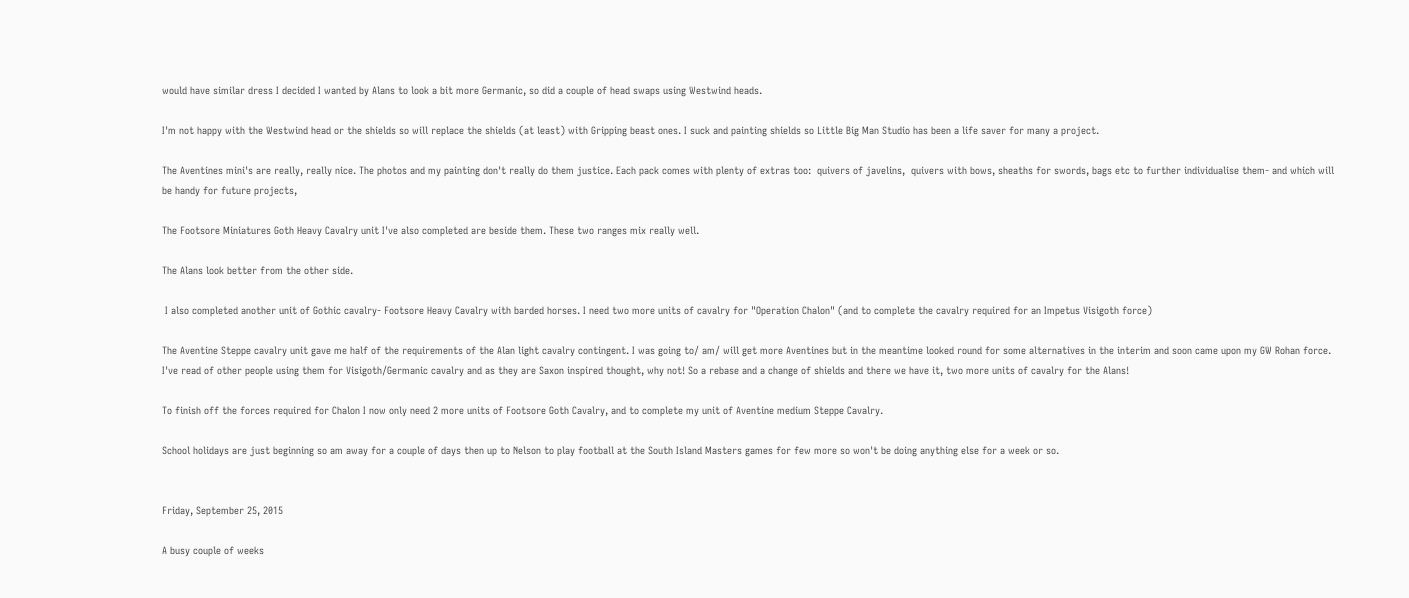would have similar dress I decided I wanted by Alans to look a bit more Germanic, so did a couple of head swaps using Westwind heads.

I'm not happy with the Westwind head or the shields so will replace the shields (at least) with Gripping beast ones. I suck and painting shields so Little Big Man Studio has been a life saver for many a project.

The Aventines mini's are really, really nice. The photos and my painting don't really do them justice. Each pack comes with plenty of extras too:  quivers of javelins,  quivers with bows, sheaths for swords, bags etc to further individualise them- and which will be handy for future projects,

The Footsore Miniatures Goth Heavy Cavalry unit I've also completed are beside them. These two ranges mix really well.

The Alans look better from the other side.

 I also completed another unit of Gothic cavalry- Footsore Heavy Cavalry with barded horses. I need two more units of cavalry for "Operation Chalon" (and to complete the cavalry required for an Impetus Visigoth force)

The Aventine Steppe cavalry unit gave me half of the requirements of the Alan light cavalry contingent. I was going to/ am/ will get more Aventines but in the meantime looked round for some alternatives in the interim and soon came upon my GW Rohan force. I've read of other people using them for Visigoth/Germanic cavalry and as they are Saxon inspired thought, why not! So a rebase and a change of shields and there we have it, two more units of cavalry for the Alans!

To finish off the forces required for Chalon I now only need 2 more units of Footsore Goth Cavalry, and to complete my unit of Aventine medium Steppe Cavalry.

School holidays are just beginning so am away for a couple of days then up to Nelson to play football at the South Island Masters games for few more so won't be doing anything else for a week or so.


Friday, September 25, 2015

A busy couple of weeks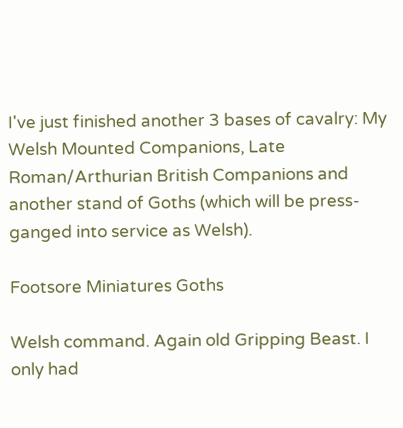I've just finished another 3 bases of cavalry: My Welsh Mounted Companions, Late Roman/Arthurian British Companions and another stand of Goths (which will be press-ganged into service as Welsh).

Footsore Miniatures Goths

Welsh command. Again old Gripping Beast. I only had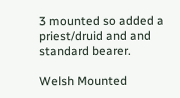3 mounted so added a priest/druid and and standard bearer.

Welsh Mounted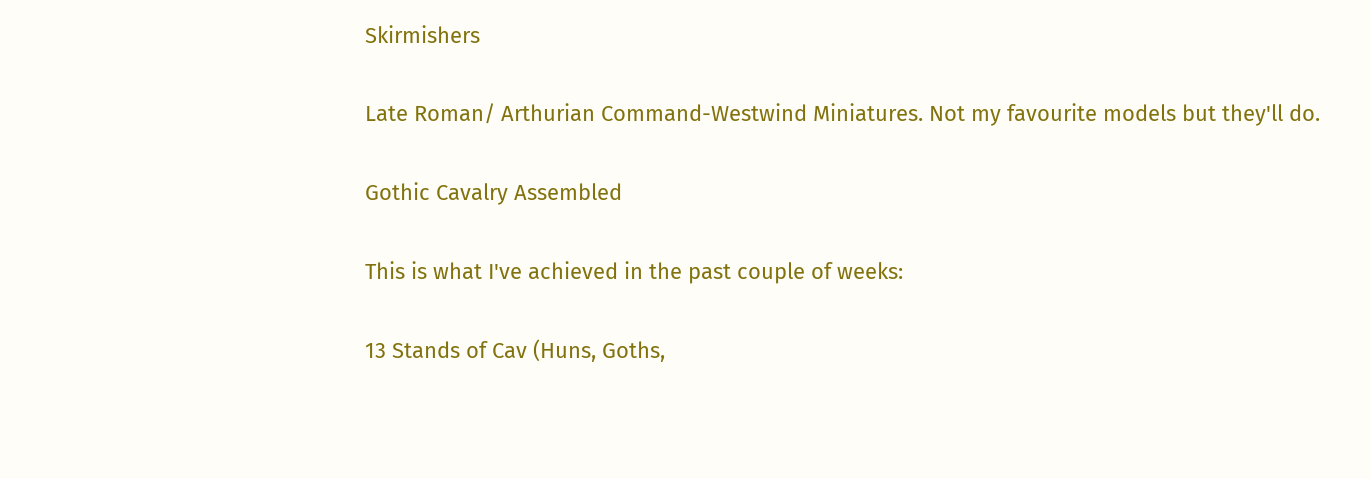Skirmishers

Late Roman/ Arthurian Command-Westwind Miniatures. Not my favourite models but they'll do.

Gothic Cavalry Assembled

This is what I've achieved in the past couple of weeks:

13 Stands of Cav (Huns, Goths,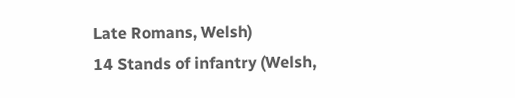Late Romans, Welsh)
14 Stands of infantry (Welsh,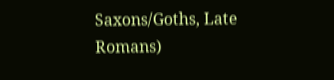Saxons/Goths, Late Romans)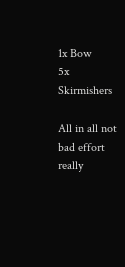1x Bow
5x Skirmishers

All in all not  bad effort really